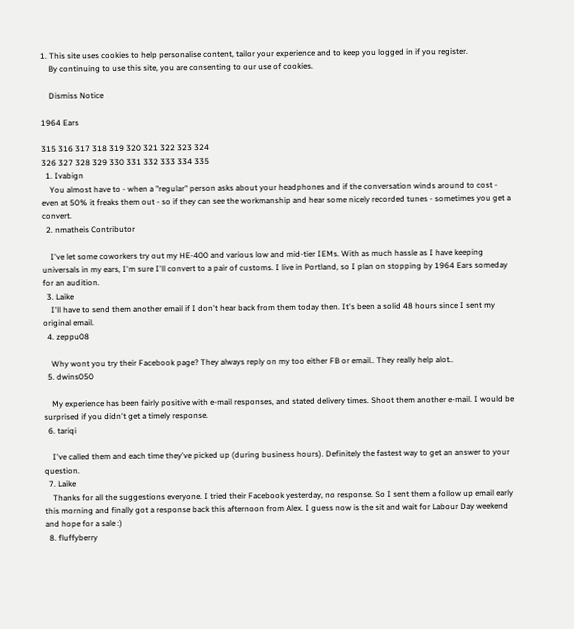1. This site uses cookies to help personalise content, tailor your experience and to keep you logged in if you register.
    By continuing to use this site, you are consenting to our use of cookies.

    Dismiss Notice

1964 Ears

315 316 317 318 319 320 321 322 323 324
326 327 328 329 330 331 332 333 334 335
  1. Ivabign
    You almost have to - when a "regular" person asks about your headphones and if the conversation winds around to cost - even at 50% it freaks them out - so if they can see the workmanship and hear some nicely recorded tunes - sometimes you get a convert.
  2. nmatheis Contributor

    I've let some coworkers try out my HE-400 and various low and mid-tier IEMs. With as much hassle as I have keeping universals in my ears, I'm sure I'll convert to a pair of customs. I live in Portland, so I plan on stopping by 1964 Ears someday for an audition.
  3. Laike
    I'll have to send them another email if I don't hear back from them today then. It's been a solid 48 hours since I sent my original email.
  4. zeppu08

    Why wont you try their Facebook page? They always reply on my too either FB or email.. They really help alot..
  5. dwins050

    My experience has been fairly positive with e-mail responses, and stated delivery times. Shoot them another e-mail. I would be surprised if you didn't get a timely response.
  6. tariqi

    I've called them and each time they've picked up (during business hours). Definitely the fastest way to get an answer to your question.
  7. Laike
    Thanks for all the suggestions everyone. I tried their Facebook yesterday, no response. So I sent them a follow up email early this morning and finally got a response back this afternoon from Alex. I guess now is the sit and wait for Labour Day weekend and hope for a sale :)
  8. fluffyberry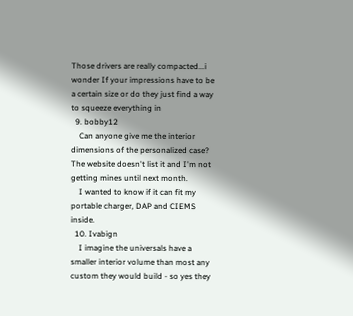Those drivers are really compacted...i wonder If your impressions have to be a certain size or do they just find a way to squeeze everything in
  9. bobby12
    Can anyone give me the interior dimensions of the personalized case? The website doesn't list it and I'm not getting mines until next month.
    I wanted to know if it can fit my portable charger, DAP and CIEMS inside.
  10. Ivabign
    I imagine the universals have a smaller interior volume than most any custom they would build - so yes they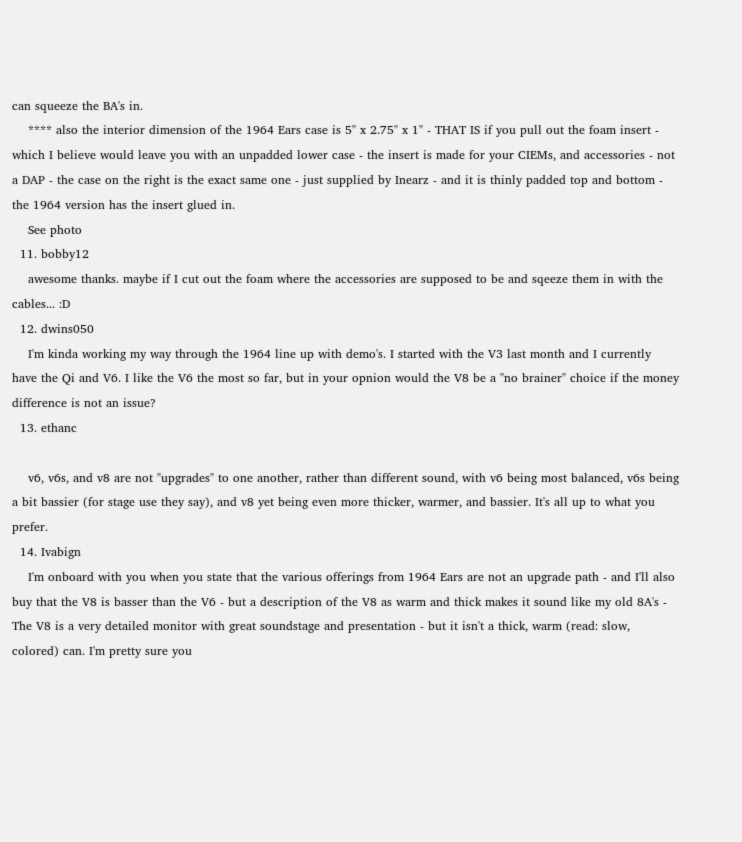can squeeze the BA's in.
    **** also the interior dimension of the 1964 Ears case is 5" x 2.75" x 1" - THAT IS if you pull out the foam insert - which I believe would leave you with an unpadded lower case - the insert is made for your CIEMs, and accessories - not a DAP - the case on the right is the exact same one - just supplied by Inearz - and it is thinly padded top and bottom - the 1964 version has the insert glued in.
    See photo
  11. bobby12
    awesome thanks. maybe if I cut out the foam where the accessories are supposed to be and sqeeze them in with the cables... :D
  12. dwins050
    I'm kinda working my way through the 1964 line up with demo's. I started with the V3 last month and I currently have the Qi and V6. I like the V6 the most so far, but in your opnion would the V8 be a "no brainer" choice if the money difference is not an issue?
  13. ethanc

    v6, v6s, and v8 are not "upgrades" to one another, rather than different sound, with v6 being most balanced, v6s being a bit bassier (for stage use they say), and v8 yet being even more thicker, warmer, and bassier. It's all up to what you prefer.
  14. Ivabign
    I'm onboard with you when you state that the various offerings from 1964 Ears are not an upgrade path - and I'll also buy that the V8 is basser than the V6 - but a description of the V8 as warm and thick makes it sound like my old 8A's - The V8 is a very detailed monitor with great soundstage and presentation - but it isn't a thick, warm (read: slow, colored) can. I'm pretty sure you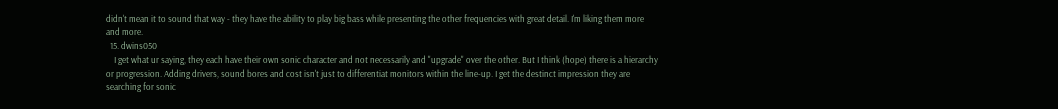didn't mean it to sound that way - they have the ability to play big bass while presenting the other frequencies with great detail. I'm liking them more and more.
  15. dwins050
    I get what ur saying, they each have their own sonic character and not necessarily and "upgrade" over the other. But I think (hope) there is a hierarchy or progression. Adding drivers, sound bores and cost isn't just to differentiat monitors within the line-up. I get the destinct impression they are searching for sonic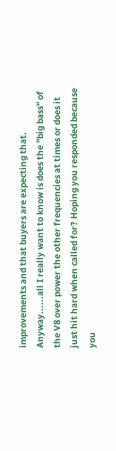improvements and that buyers are expecting that. Anyway......all I really want to know is does the "big bass" of the V8 over power the other frequencies at times or does it just hit hard when called for? Hoping you responded because you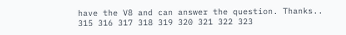have the V8 and can answer the question. Thanks..
315 316 317 318 319 320 321 322 323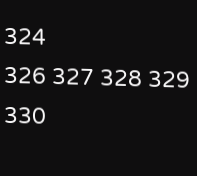324
326 327 328 329 330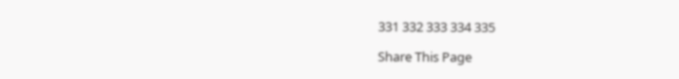331 332 333 334 335

Share This Page